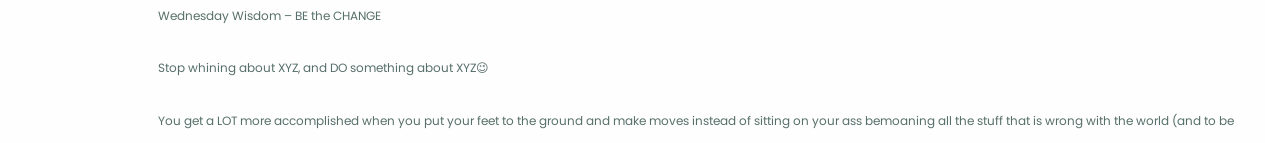Wednesday Wisdom – BE the CHANGE

Stop whining about XYZ, and DO something about XYZ😉

You get a LOT more accomplished when you put your feet to the ground and make moves instead of sitting on your ass bemoaning all the stuff that is wrong with the world (and to be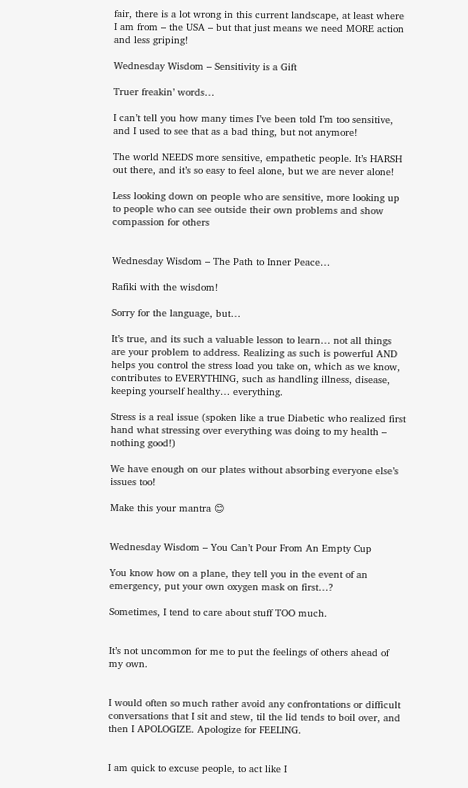fair, there is a lot wrong in this current landscape, at least where I am from – the USA – but that just means we need MORE action and less griping!

Wednesday Wisdom – Sensitivity is a Gift

Truer freakin’ words…

I can’t tell you how many times I’ve been told I’m too sensitive, and I used to see that as a bad thing, but not anymore!

The world NEEDS more sensitive, empathetic people. It’s HARSH out there, and it’s so easy to feel alone, but we are never alone!

Less looking down on people who are sensitive, more looking up to people who can see outside their own problems and show compassion for others


Wednesday Wisdom – The Path to Inner Peace…

Rafiki with the wisdom!

Sorry for the language, but…

It’s true, and its such a valuable lesson to learn… not all things are your problem to address. Realizing as such is powerful AND helps you control the stress load you take on, which as we know, contributes to EVERYTHING, such as handling illness, disease, keeping yourself healthy… everything.

Stress is a real issue (spoken like a true Diabetic who realized first hand what stressing over everything was doing to my health – nothing good!)

We have enough on our plates without absorbing everyone else’s issues too!

Make this your mantra 😊


Wednesday Wisdom – You Can’t Pour From An Empty Cup

You know how on a plane, they tell you in the event of an emergency, put your own oxygen mask on first…?

Sometimes, I tend to care about stuff TOO much.


It’s not uncommon for me to put the feelings of others ahead of my own.


I would often so much rather avoid any confrontations or difficult conversations that I sit and stew, til the lid tends to boil over, and then I APOLOGIZE. Apologize for FEELING.


I am quick to excuse people, to act like I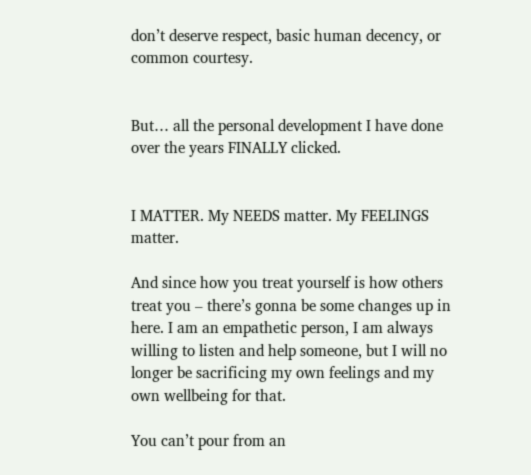don’t deserve respect, basic human decency, or common courtesy.


But… all the personal development I have done over the years FINALLY clicked.


I MATTER. My NEEDS matter. My FEELINGS matter.

And since how you treat yourself is how others treat you – there’s gonna be some changes up in here. I am an empathetic person, I am always willing to listen and help someone, but I will no longer be sacrificing my own feelings and my own wellbeing for that.

You can’t pour from an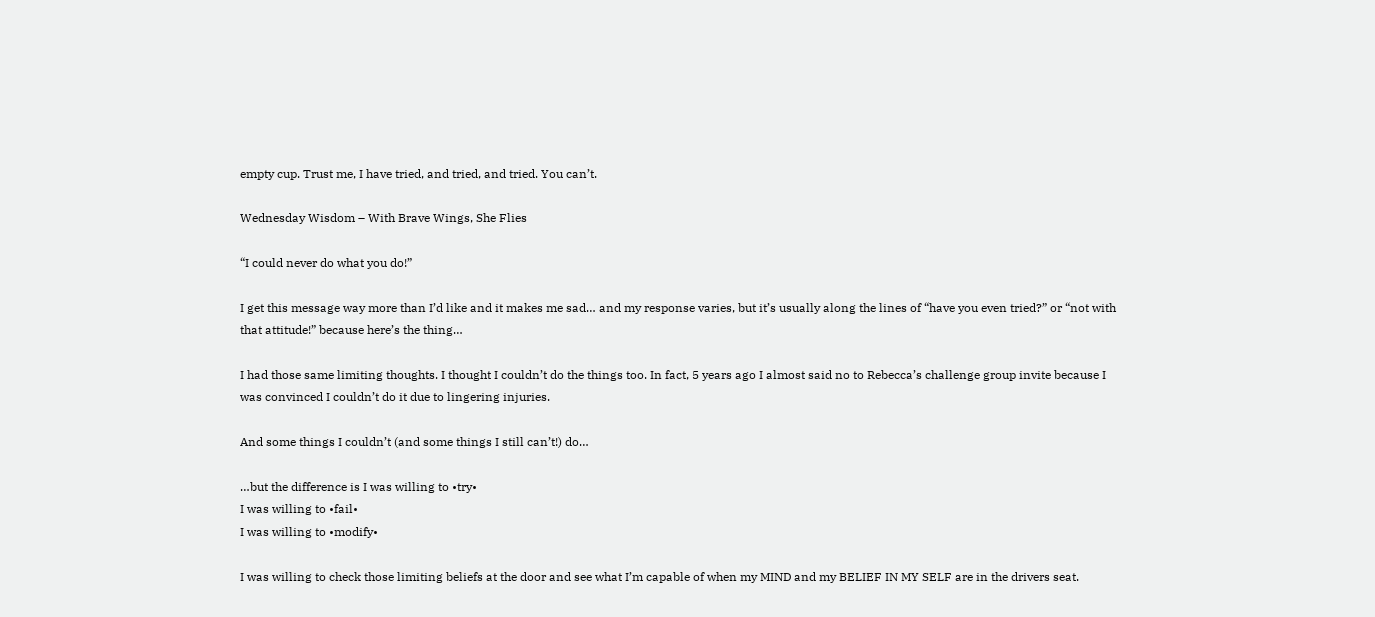empty cup. Trust me, I have tried, and tried, and tried. You can’t.

Wednesday Wisdom – With Brave Wings, She Flies

“I could never do what you do!”

I get this message way more than I’d like and it makes me sad… and my response varies, but it’s usually along the lines of “have you even tried?” or “not with that attitude!” because here’s the thing…

I had those same limiting thoughts. I thought I couldn’t do the things too. In fact, 5 years ago I almost said no to Rebecca’s challenge group invite because I was convinced I couldn’t do it due to lingering injuries.

And some things I couldn’t (and some things I still can’t!) do…

…but the difference is I was willing to •try•
I was willing to •fail•
I was willing to •modify•

I was willing to check those limiting beliefs at the door and see what I’m capable of when my MIND and my BELIEF IN MY SELF are in the drivers seat.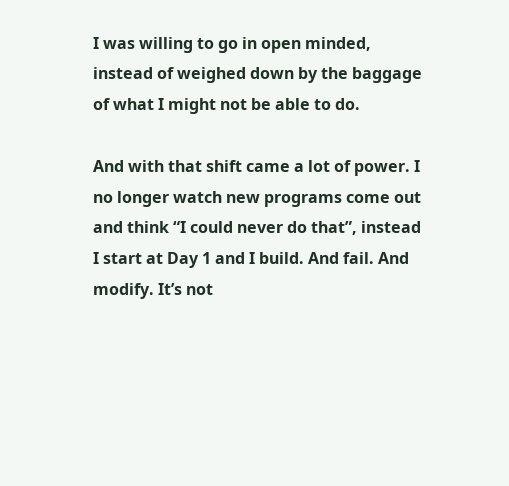I was willing to go in open minded, instead of weighed down by the baggage of what I might not be able to do.

And with that shift came a lot of power. I no longer watch new programs come out and think “I could never do that”, instead I start at Day 1 and I build. And fail. And modify. It’s not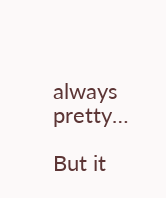always pretty…

But it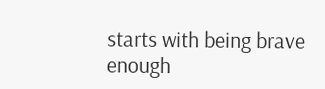starts with being brave enough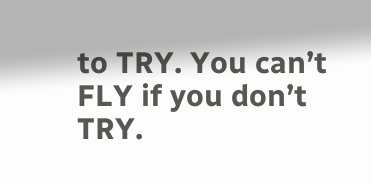to TRY. You can’t FLY if you don’t TRY.